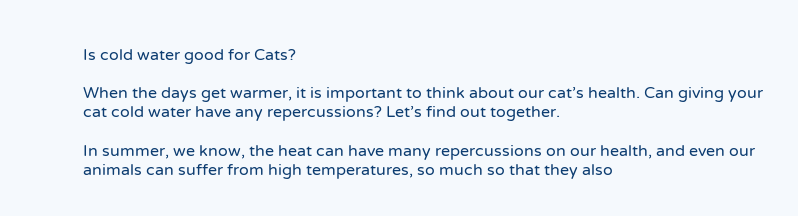Is cold water good for Cats?

When the days get warmer, it is important to think about our cat’s health. Can giving your cat cold water have any repercussions? Let’s find out together.

In summer, we know, the heat can have many repercussions on our health, and even our animals can suffer from high temperatures, so much so that they also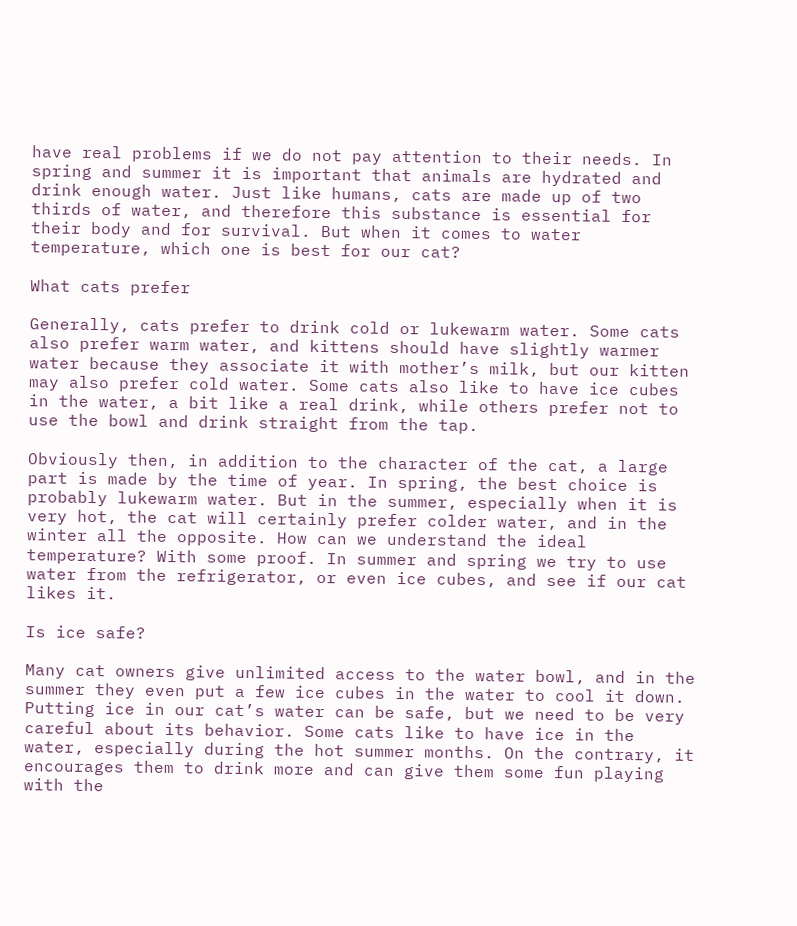have real problems if we do not pay attention to their needs. In spring and summer it is important that animals are hydrated and drink enough water. Just like humans, cats are made up of two thirds of water, and therefore this substance is essential for their body and for survival. But when it comes to water temperature, which one is best for our cat?

What cats prefer

Generally, cats prefer to drink cold or lukewarm water. Some cats also prefer warm water, and kittens should have slightly warmer water because they associate it with mother’s milk, but our kitten may also prefer cold water. Some cats also like to have ice cubes in the water, a bit like a real drink, while others prefer not to use the bowl and drink straight from the tap.

Obviously then, in addition to the character of the cat, a large part is made by the time of year. In spring, the best choice is probably lukewarm water. But in the summer, especially when it is very hot, the cat will certainly prefer colder water, and in the winter all the opposite. How can we understand the ideal temperature? With some proof. In summer and spring we try to use water from the refrigerator, or even ice cubes, and see if our cat likes it.

Is ice safe?

Many cat owners give unlimited access to the water bowl, and in the summer they even put a few ice cubes in the water to cool it down. Putting ice in our cat’s water can be safe, but we need to be very careful about its behavior. Some cats like to have ice in the water, especially during the hot summer months. On the contrary, it encourages them to drink more and can give them some fun playing with the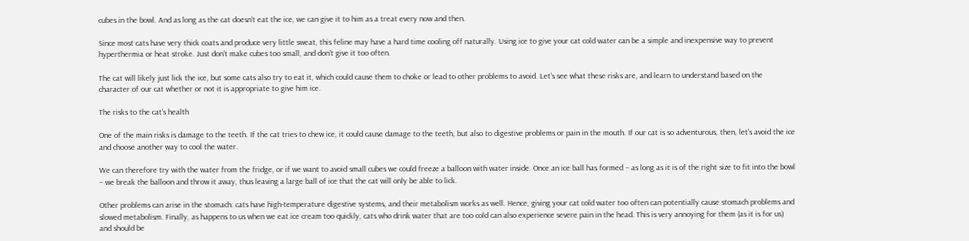cubes in the bowl. And as long as the cat doesn’t eat the ice, we can give it to him as a treat every now and then.

Since most cats have very thick coats and produce very little sweat, this feline may have a hard time cooling off naturally. Using ice to give your cat cold water can be a simple and inexpensive way to prevent hyperthermia or heat stroke. Just don’t make cubes too small, and don’t give it too often.

The cat will likely just lick the ice, but some cats also try to eat it, which could cause them to choke or lead to other problems to avoid. Let’s see what these risks are, and learn to understand based on the character of our cat whether or not it is appropriate to give him ice.

The risks to the cat’s health

One of the main risks is damage to the teeth. If the cat tries to chew ice, it could cause damage to the teeth, but also to digestive problems or pain in the mouth. If our cat is so adventurous, then, let’s avoid the ice and choose another way to cool the water.

We can therefore try with the water from the fridge, or if we want to avoid small cubes we could freeze a balloon with water inside. Once an ice ball has formed – as long as it is of the right size to fit into the bowl – we break the balloon and throw it away, thus leaving a large ball of ice that the cat will only be able to lick.

Other problems can arise in the stomach: cats have high-temperature digestive systems, and their metabolism works as well. Hence, giving your cat cold water too often can potentially cause stomach problems and slowed metabolism. Finally, as happens to us when we eat ice cream too quickly, cats who drink water that are too cold can also experience severe pain in the head. This is very annoying for them (as it is for us) and should be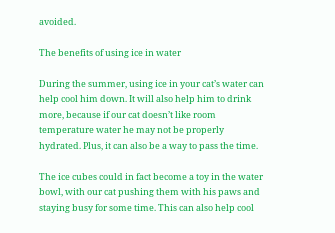avoided.

The benefits of using ice in water

During the summer, using ice in your cat’s water can help cool him down. It will also help him to drink more, because if our cat doesn’t like room temperature water he may not be properly hydrated. Plus, it can also be a way to pass the time.

The ice cubes could in fact become a toy in the water bowl, with our cat pushing them with his paws and staying busy for some time. This can also help cool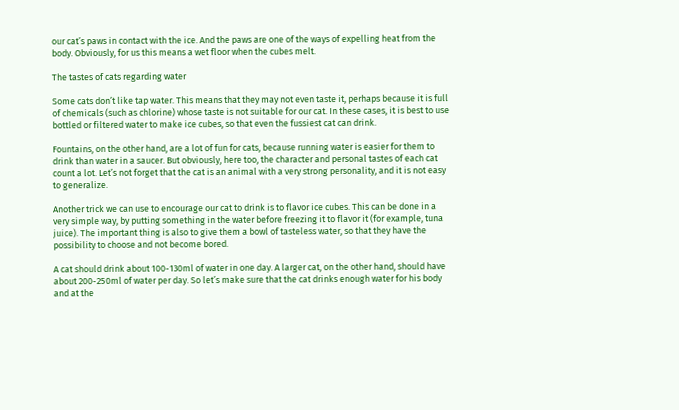our cat’s paws in contact with the ice. And the paws are one of the ways of expelling heat from the body. Obviously, for us this means a wet floor when the cubes melt.

The tastes of cats regarding water

Some cats don’t like tap water. This means that they may not even taste it, perhaps because it is full of chemicals (such as chlorine) whose taste is not suitable for our cat. In these cases, it is best to use bottled or filtered water to make ice cubes, so that even the fussiest cat can drink.

Fountains, on the other hand, are a lot of fun for cats, because running water is easier for them to drink than water in a saucer. But obviously, here too, the character and personal tastes of each cat count a lot. Let’s not forget that the cat is an animal with a very strong personality, and it is not easy to generalize.

Another trick we can use to encourage our cat to drink is to flavor ice cubes. This can be done in a very simple way, by putting something in the water before freezing it to flavor it (for example, tuna juice). The important thing is also to give them a bowl of tasteless water, so that they have the possibility to choose and not become bored.

A cat should drink about 100-130ml of water in one day. A larger cat, on the other hand, should have about 200-250ml of water per day. So let’s make sure that the cat drinks enough water for his body and at the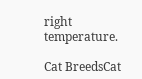right temperature.

Cat BreedsCat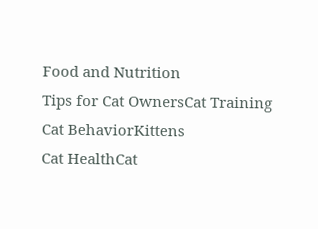Food and Nutrition
Tips for Cat OwnersCat Training
Cat BehaviorKittens
Cat HealthCat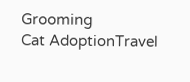Grooming
Cat AdoptionTravel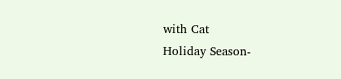with Cat
Holiday Season-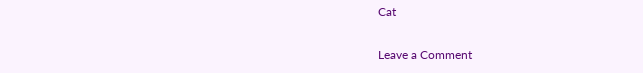Cat

Leave a Comment